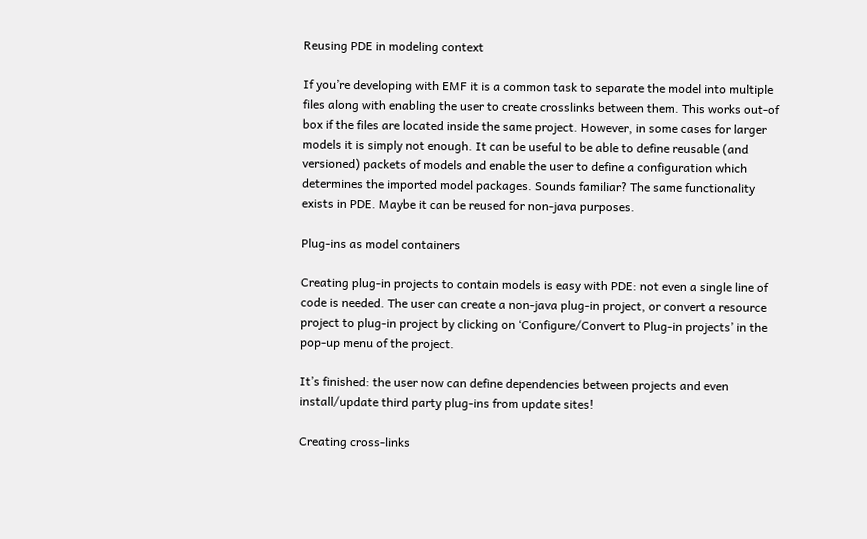Reusing PDE in modeling context

If you’re developing with EMF it is a common task to separate the model into multiple files along with enabling the user to create crosslinks between them. This works out-of box if the files are located inside the same project. However, in some cases for larger models it is simply not enough. It can be useful to be able to define reusable (and versioned) packets of models and enable the user to define a configuration which determines the imported model packages. Sounds familiar? The same functionality exists in PDE. Maybe it can be reused for non-java purposes.

Plug-ins as model containers

Creating plug-in projects to contain models is easy with PDE: not even a single line of code is needed. The user can create a non-java plug-in project, or convert a resource project to plug-in project by clicking on ‘Configure/Convert to Plug-in projects’ in the pop-up menu of the project.

It’s finished: the user now can define dependencies between projects and even install/update third party plug-ins from update sites!

Creating cross-links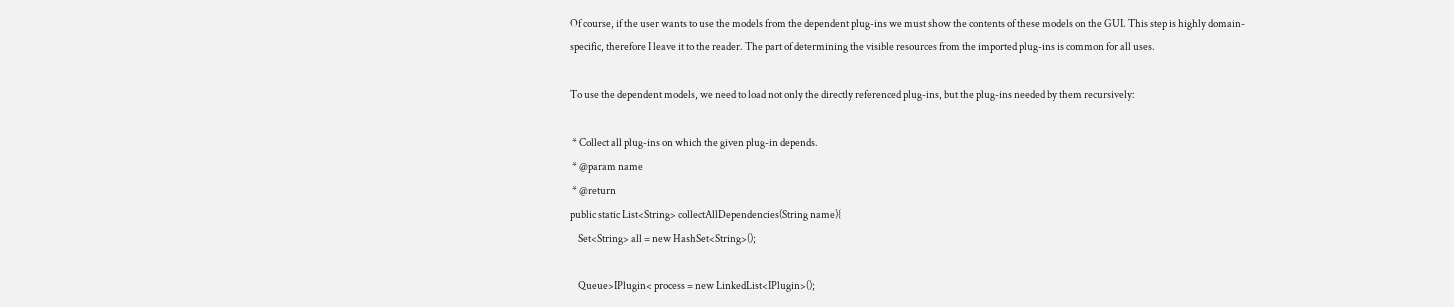Of course, if the user wants to use the models from the dependent plug-ins we must show the contents of these models on the GUI. This step is highly domain-specific, therefore I leave it to the reader. The part of determining the visible resources from the imported plug-ins is common for all uses.

To use the dependent models, we need to load not only the directly referenced plug-ins, but the plug-ins needed by them recursively:

 * Collect all plug-ins on which the given plug-in depends.
 * @param name
 * @return
public static List<String> collectAllDependencies(String name){
    Set<String> all = new HashSet<String>();

    Queue>IPlugin< process = new LinkedList<IPlugin>();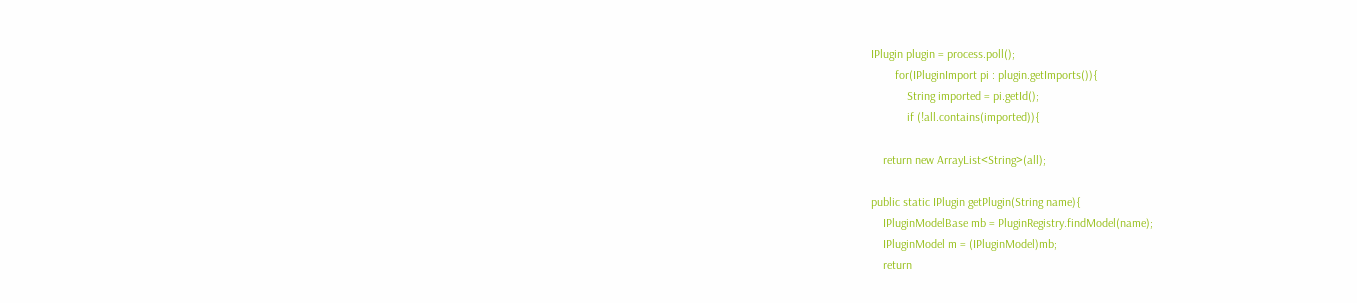IPlugin plugin = process.poll();
        for(IPluginImport pi : plugin.getImports()){
            String imported = pi.getId();
            if (!all.contains(imported)){

    return new ArrayList<String>(all);

public static IPlugin getPlugin(String name){
    IPluginModelBase mb = PluginRegistry.findModel(name);
    IPluginModel m = (IPluginModel)mb;
    return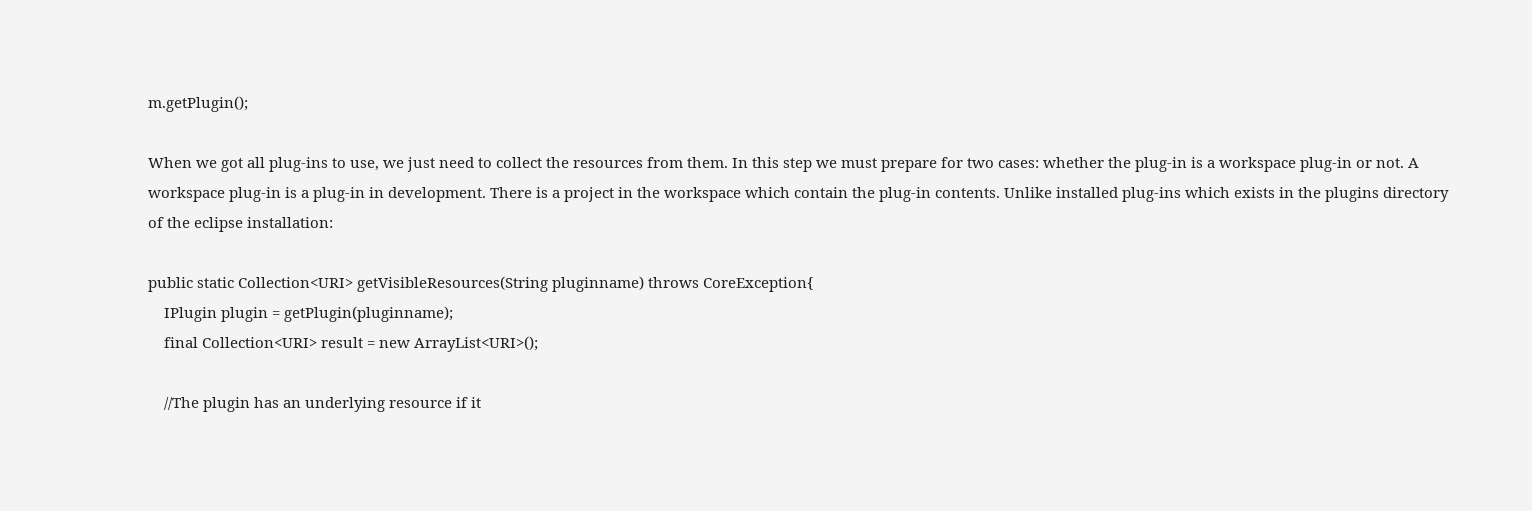m.getPlugin();

When we got all plug-ins to use, we just need to collect the resources from them. In this step we must prepare for two cases: whether the plug-in is a workspace plug-in or not. A workspace plug-in is a plug-in in development. There is a project in the workspace which contain the plug-in contents. Unlike installed plug-ins which exists in the plugins directory of the eclipse installation:

public static Collection<URI> getVisibleResources(String pluginname) throws CoreException{
    IPlugin plugin = getPlugin(pluginname);
    final Collection<URI> result = new ArrayList<URI>();

    //The plugin has an underlying resource if it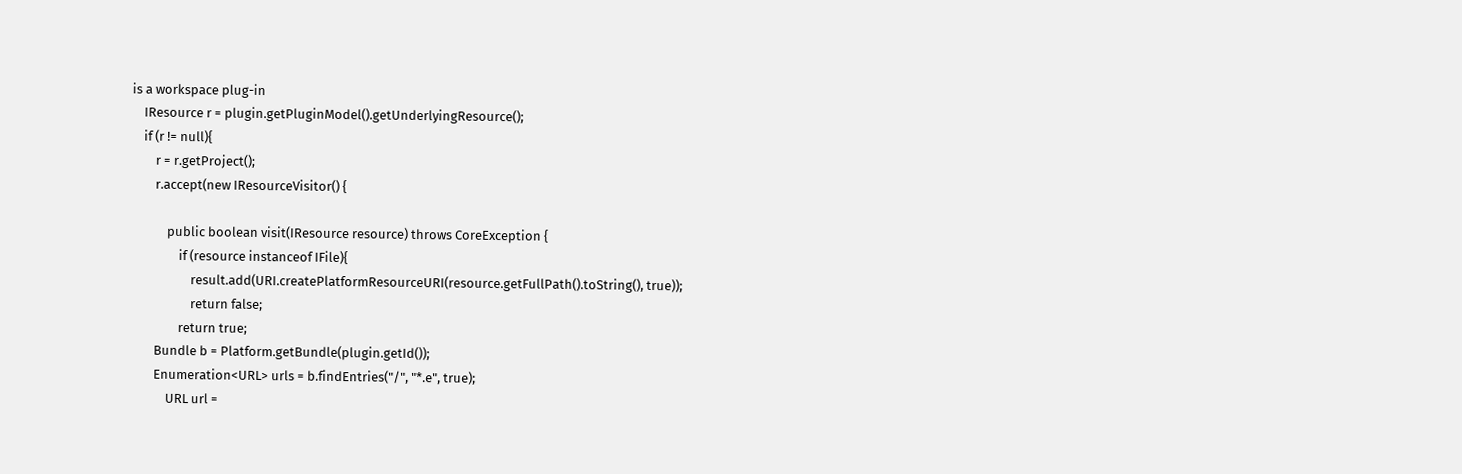is a workspace plug-in
    IResource r = plugin.getPluginModel().getUnderlyingResource();
    if (r != null){
        r = r.getProject();
        r.accept(new IResourceVisitor() {

            public boolean visit(IResource resource) throws CoreException {
                if (resource instanceof IFile){
                    result.add(URI.createPlatformResourceURI(resource.getFullPath().toString(), true));
                    return false;
                return true;
        Bundle b = Platform.getBundle(plugin.getId());
        Enumeration<URL> urls = b.findEntries("/", "*.e", true);
            URL url =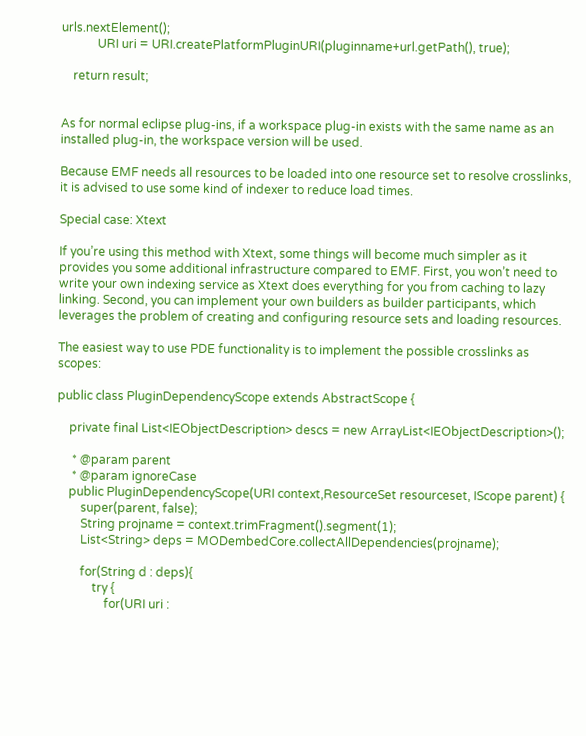urls.nextElement();
            URI uri = URI.createPlatformPluginURI(pluginname+url.getPath(), true);

    return result;


As for normal eclipse plug-ins, if a workspace plug-in exists with the same name as an installed plug-in, the workspace version will be used.

Because EMF needs all resources to be loaded into one resource set to resolve crosslinks, it is advised to use some kind of indexer to reduce load times.

Special case: Xtext

If you’re using this method with Xtext, some things will become much simpler as it provides you some additional infrastructure compared to EMF. First, you won’t need to write your own indexing service as Xtext does everything for you from caching to lazy linking. Second, you can implement your own builders as builder participants, which leverages the problem of creating and configuring resource sets and loading resources.

The easiest way to use PDE functionality is to implement the possible crosslinks as scopes:

public class PluginDependencyScope extends AbstractScope {

    private final List<IEObjectDescription> descs = new ArrayList<IEObjectDescription>();

     * @param parent
     * @param ignoreCase
    public PluginDependencyScope(URI context,ResourceSet resourceset, IScope parent) {
        super(parent, false);
        String projname = context.trimFragment().segment(1);
        List<String> deps = MODembedCore.collectAllDependencies(projname);

        for(String d : deps){
            try {
                for(URI uri :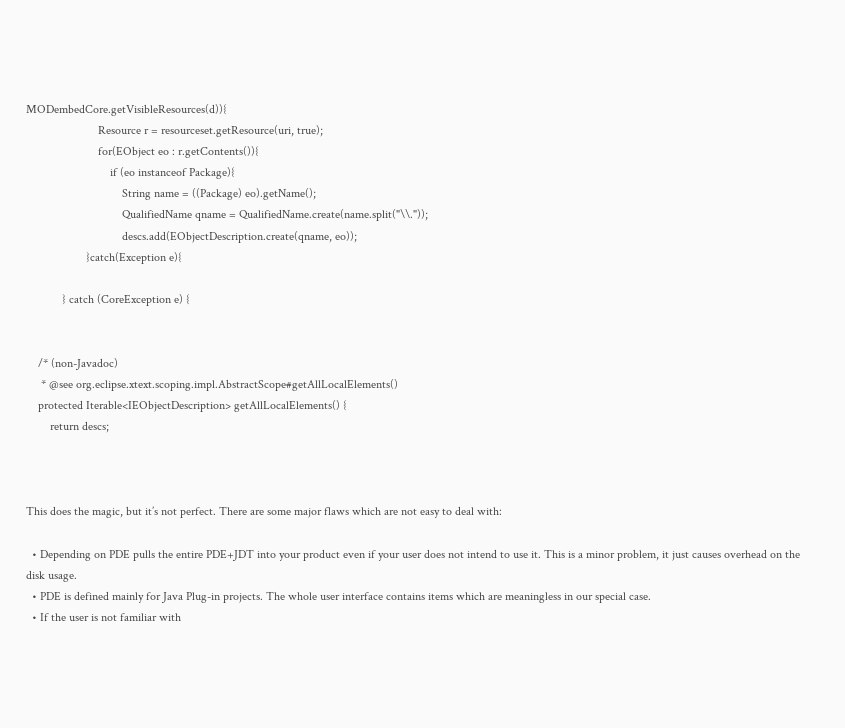MODembedCore.getVisibleResources(d)){
                        Resource r = resourceset.getResource(uri, true);
                        for(EObject eo : r.getContents()){
                            if (eo instanceof Package){
                                String name = ((Package) eo).getName();
                                QualifiedName qname = QualifiedName.create(name.split("\\."));
                                descs.add(EObjectDescription.create(qname, eo));
                    }catch(Exception e){

            } catch (CoreException e) {


    /* (non-Javadoc)
     * @see org.eclipse.xtext.scoping.impl.AbstractScope#getAllLocalElements()
    protected Iterable<IEObjectDescription> getAllLocalElements() {
        return descs;



This does the magic, but it’s not perfect. There are some major flaws which are not easy to deal with:

  • Depending on PDE pulls the entire PDE+JDT into your product even if your user does not intend to use it. This is a minor problem, it just causes overhead on the disk usage.
  • PDE is defined mainly for Java Plug-in projects. The whole user interface contains items which are meaningless in our special case.
  • If the user is not familiar with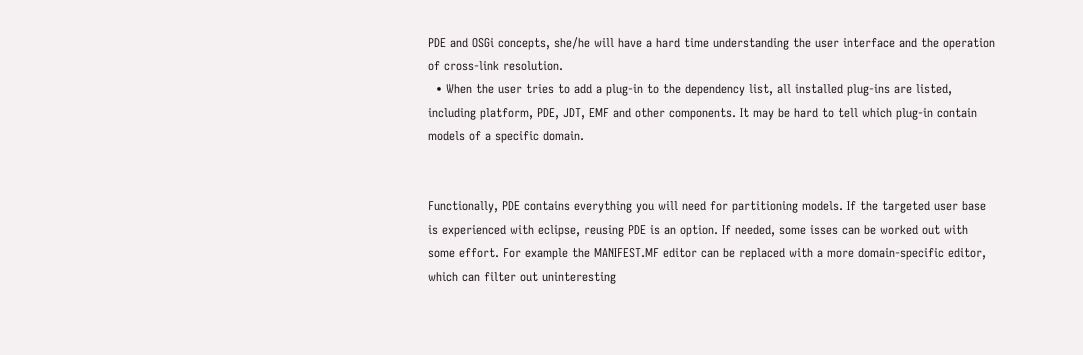PDE and OSGi concepts, she/he will have a hard time understanding the user interface and the operation of cross-link resolution.
  • When the user tries to add a plug-in to the dependency list, all installed plug-ins are listed, including platform, PDE, JDT, EMF and other components. It may be hard to tell which plug-in contain models of a specific domain.


Functionally, PDE contains everything you will need for partitioning models. If the targeted user base is experienced with eclipse, reusing PDE is an option. If needed, some isses can be worked out with some effort. For example the MANIFEST.MF editor can be replaced with a more domain-specific editor, which can filter out uninteresting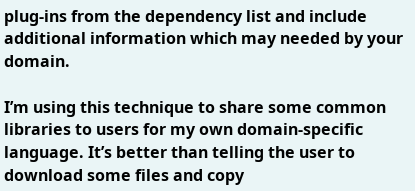plug-ins from the dependency list and include additional information which may needed by your domain.

I’m using this technique to share some common libraries to users for my own domain-specific language. It’s better than telling the user to download some files and copy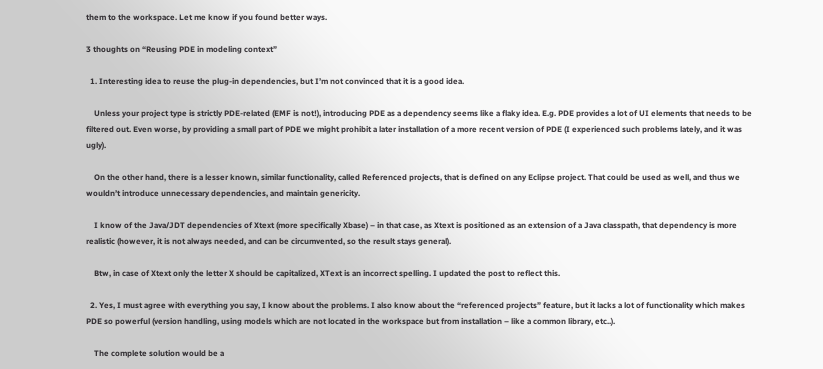them to the workspace. Let me know if you found better ways.

3 thoughts on “Reusing PDE in modeling context”

  1. Interesting idea to reuse the plug-in dependencies, but I’m not convinced that it is a good idea.

    Unless your project type is strictly PDE-related (EMF is not!), introducing PDE as a dependency seems like a flaky idea. E.g. PDE provides a lot of UI elements that needs to be filtered out. Even worse, by providing a small part of PDE we might prohibit a later installation of a more recent version of PDE (I experienced such problems lately, and it was ugly).

    On the other hand, there is a lesser known, similar functionality, called Referenced projects, that is defined on any Eclipse project. That could be used as well, and thus we wouldn’t introduce unnecessary dependencies, and maintain genericity.

    I know of the Java/JDT dependencies of Xtext (more specifically Xbase) – in that case, as Xtext is positioned as an extension of a Java classpath, that dependency is more realistic (however, it is not always needed, and can be circumvented, so the result stays general).

    Btw, in case of Xtext only the letter X should be capitalized, XText is an incorrect spelling. I updated the post to reflect this.

  2. Yes, I must agree with everything you say, I know about the problems. I also know about the “referenced projects” feature, but it lacks a lot of functionality which makes PDE so powerful (version handling, using models which are not located in the workspace but from installation – like a common library, etc..).

    The complete solution would be a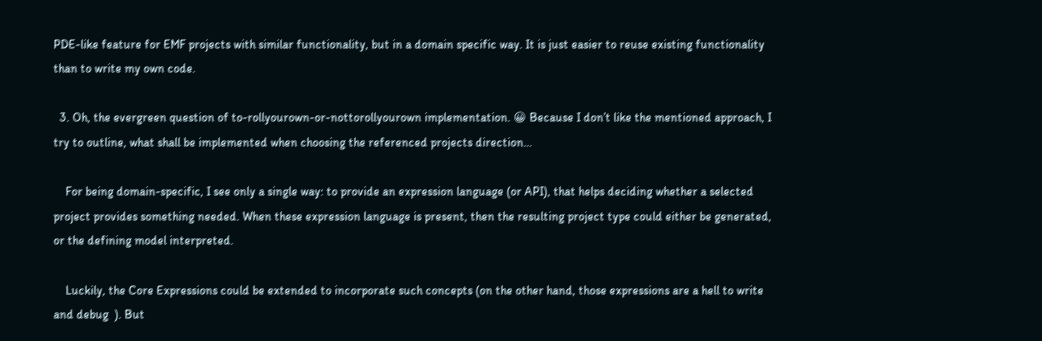PDE-like feature for EMF projects with similar functionality, but in a domain specific way. It is just easier to reuse existing functionality than to write my own code.

  3. Oh, the evergreen question of to-rollyourown-or-nottorollyourown implementation. 😀 Because I don’t like the mentioned approach, I try to outline, what shall be implemented when choosing the referenced projects direction…

    For being domain-specific, I see only a single way: to provide an expression language (or API), that helps deciding whether a selected project provides something needed. When these expression language is present, then the resulting project type could either be generated, or the defining model interpreted.

    Luckily, the Core Expressions could be extended to incorporate such concepts (on the other hand, those expressions are a hell to write and debug  ). But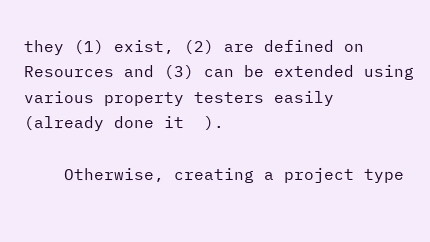they (1) exist, (2) are defined on Resources and (3) can be extended using various property testers easily (already done it  ).

    Otherwise, creating a project type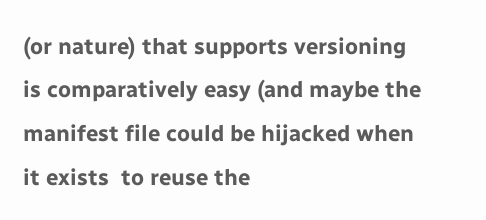(or nature) that supports versioning is comparatively easy (and maybe the manifest file could be hijacked when it exists  to reuse the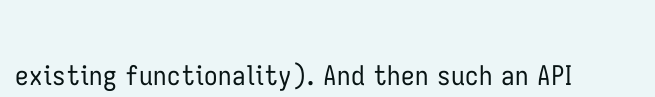existing functionality). And then such an API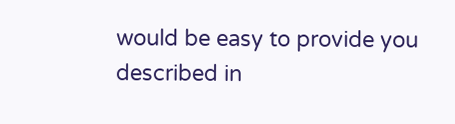would be easy to provide you described in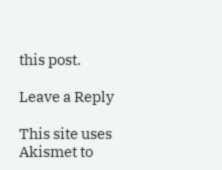this post.

Leave a Reply

This site uses Akismet to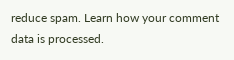reduce spam. Learn how your comment data is processed.